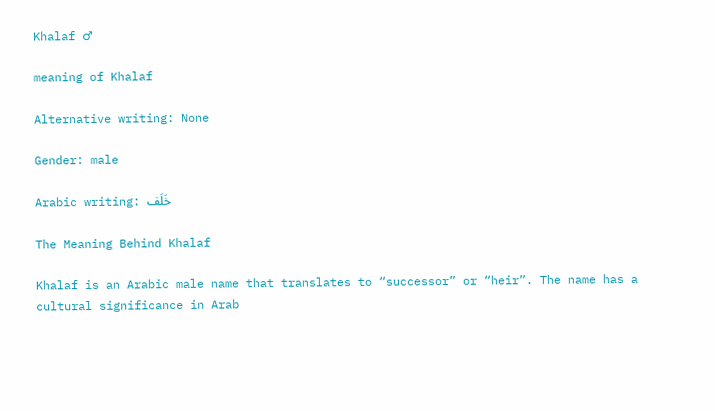Khalaf ♂

meaning of Khalaf

Alternative writing: None

Gender: male

Arabic writing: خَلَف

The Meaning Behind Khalaf

Khalaf is an Arabic male name that translates to “successor” or “heir”. The name has a cultural significance in Arab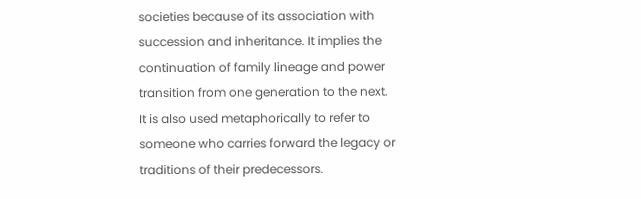societies because of its association with succession and inheritance. It implies the continuation of family lineage and power transition from one generation to the next. It is also used metaphorically to refer to someone who carries forward the legacy or traditions of their predecessors.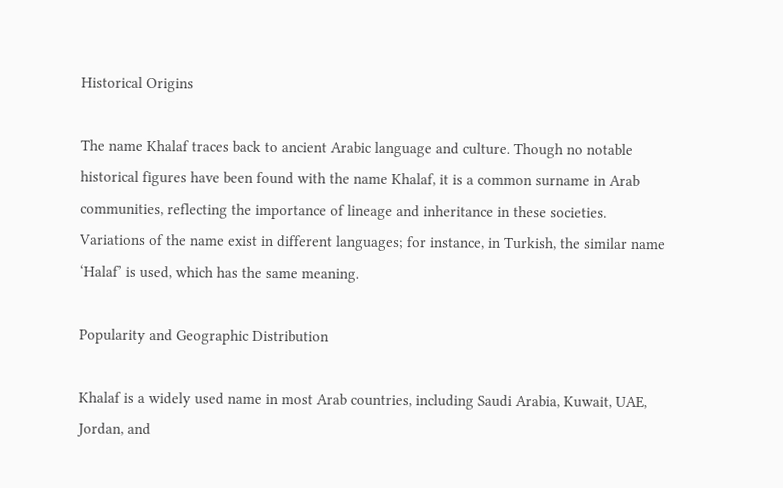Historical Origins

The name Khalaf traces back to ancient Arabic language and culture. Though no notable historical figures have been found with the name Khalaf, it is a common surname in Arab communities, reflecting the importance of lineage and inheritance in these societies. Variations of the name exist in different languages; for instance, in Turkish, the similar name ‘Halaf’ is used, which has the same meaning.

Popularity and Geographic Distribution

Khalaf is a widely used name in most Arab countries, including Saudi Arabia, Kuwait, UAE, Jordan, and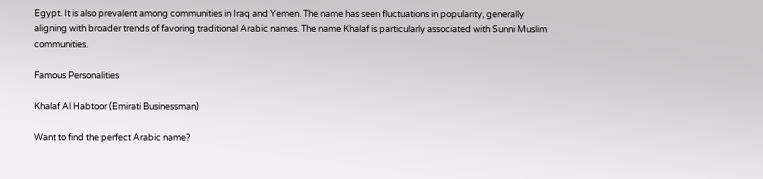Egypt. It is also prevalent among communities in Iraq and Yemen. The name has seen fluctuations in popularity, generally aligning with broader trends of favoring traditional Arabic names. The name Khalaf is particularly associated with Sunni Muslim communities.

Famous Personalities

Khalaf Al Habtoor (Emirati Businessman)

Want to find the perfect Arabic name?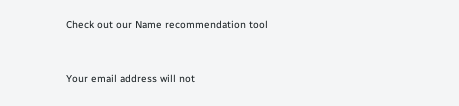Check out our Name recommendation tool


Your email address will not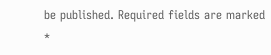be published. Required fields are marked *